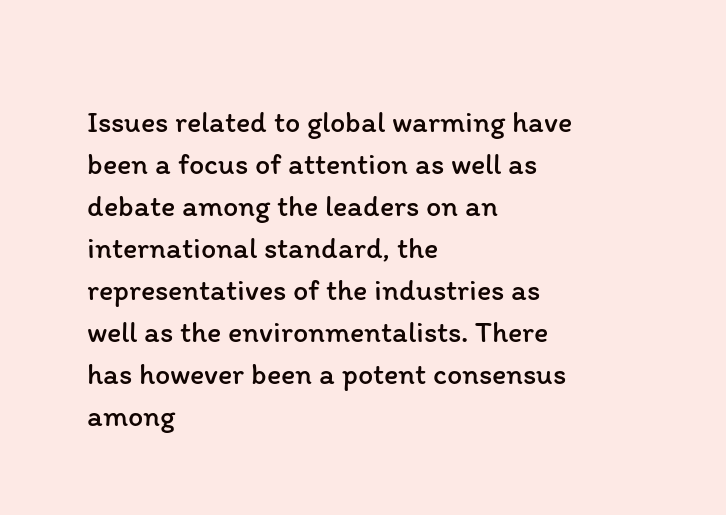Issues related to global warming have been a focus of attention as well as debate among the leaders on an international standard, the representatives of the industries as well as the environmentalists. There has however been a potent consensus among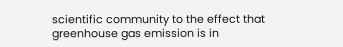scientific community to the effect that greenhouse gas emission is in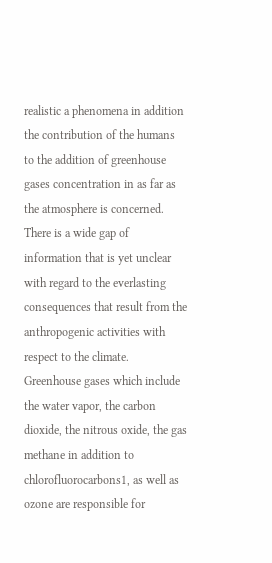realistic a phenomena in addition the contribution of the humans to the addition of greenhouse gases concentration in as far as the atmosphere is concerned. There is a wide gap of information that is yet unclear with regard to the everlasting consequences that result from the anthropogenic activities with respect to the climate. Greenhouse gases which include the water vapor, the carbon dioxide, the nitrous oxide, the gas methane in addition to chlorofluorocarbons1, as well as ozone are responsible for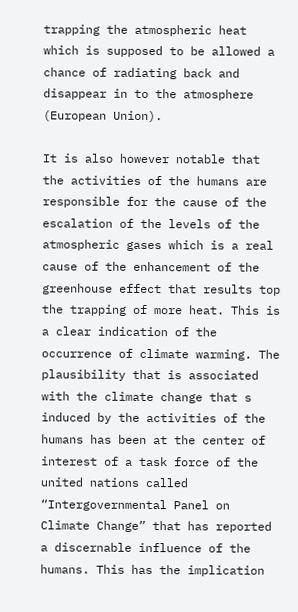trapping the atmospheric heat which is supposed to be allowed a chance of radiating back and disappear in to the atmosphere (European Union).

It is also however notable that the activities of the humans are responsible for the cause of the escalation of the levels of the atmospheric gases which is a real cause of the enhancement of the greenhouse effect that results top the trapping of more heat. This is a clear indication of the occurrence of climate warming. The plausibility that is associated with the climate change that s induced by the activities of the humans has been at the center of interest of a task force of the united nations called “Intergovernmental Panel on Climate Change” that has reported a discernable influence of the humans. This has the implication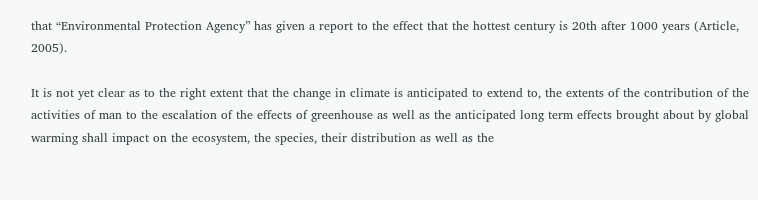that “Environmental Protection Agency” has given a report to the effect that the hottest century is 20th after 1000 years (Article, 2005).

It is not yet clear as to the right extent that the change in climate is anticipated to extend to, the extents of the contribution of the activities of man to the escalation of the effects of greenhouse as well as the anticipated long term effects brought about by global warming shall impact on the ecosystem, the species, their distribution as well as the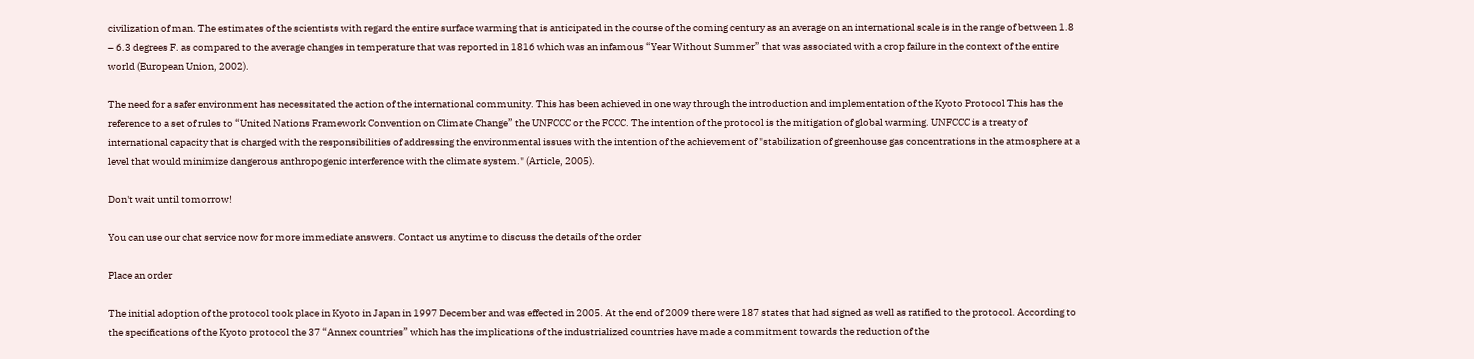civilization of man. The estimates of the scientists with regard the entire surface warming that is anticipated in the course of the coming century as an average on an international scale is in the range of between 1.8 – 6.3 degrees F. as compared to the average changes in temperature that was reported in 1816 which was an infamous “Year Without Summer” that was associated with a crop failure in the context of the entire world (European Union, 2002).

The need for a safer environment has necessitated the action of the international community. This has been achieved in one way through the introduction and implementation of the Kyoto Protocol This has the reference to a set of rules to “United Nations Framework Convention on Climate Change” the UNFCCC or the FCCC. The intention of the protocol is the mitigation of global warming. UNFCCC is a treaty of international capacity that is charged with the responsibilities of addressing the environmental issues with the intention of the achievement of "stabilization of greenhouse gas concentrations in the atmosphere at a level that would minimize dangerous anthropogenic interference with the climate system." (Article, 2005).

Don't wait until tomorrow!

You can use our chat service now for more immediate answers. Contact us anytime to discuss the details of the order

Place an order

The initial adoption of the protocol took place in Kyoto in Japan in 1997 December and was effected in 2005. At the end of 2009 there were 187 states that had signed as well as ratified to the protocol. According to the specifications of the Kyoto protocol the 37 “Annex countries” which has the implications of the industrialized countries have made a commitment towards the reduction of the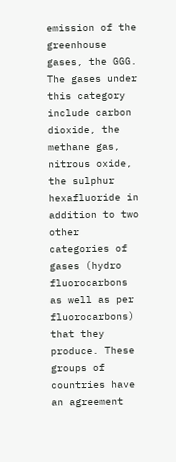emission of the greenhouse gases, the GGG. The gases under this category include carbon dioxide, the methane gas, nitrous oxide, the sulphur hexafluoride in addition to two other categories of gases (hydro fluorocarbons as well as per fluorocarbons) that they produce. These groups of countries have an agreement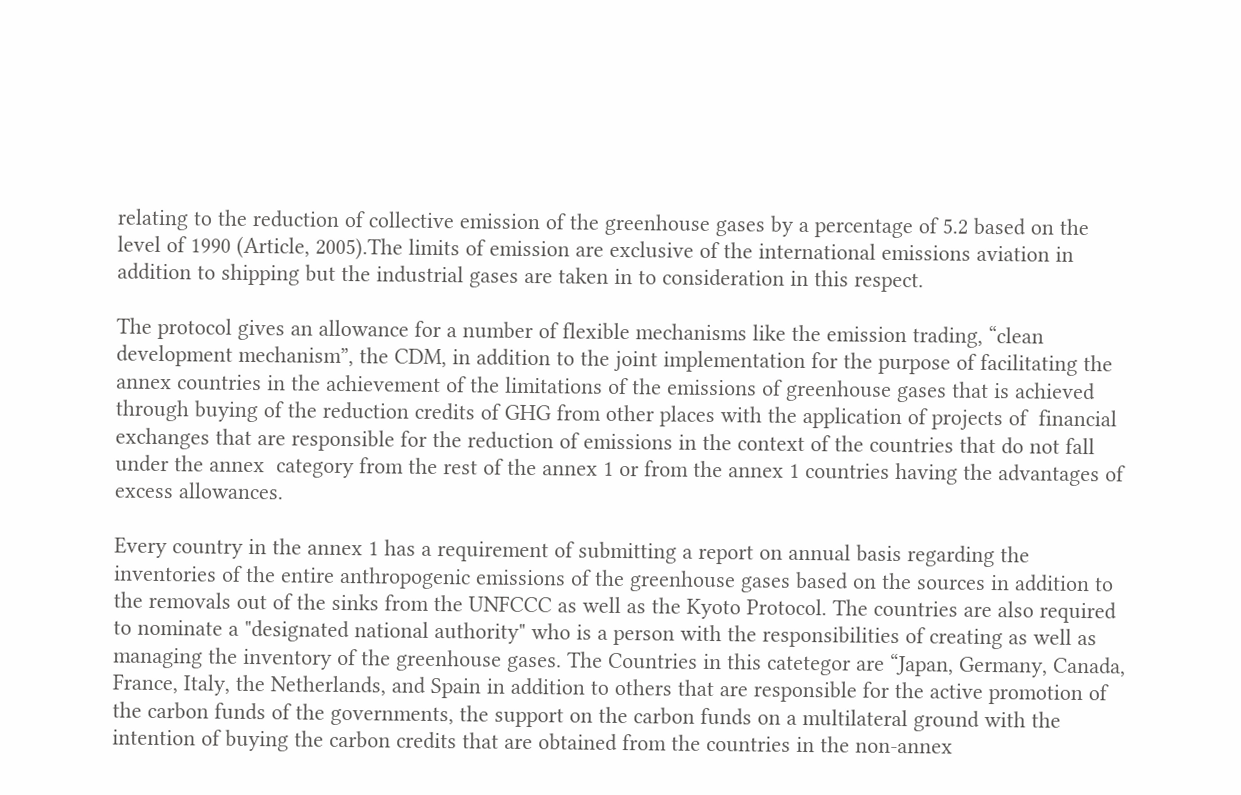relating to the reduction of collective emission of the greenhouse gases by a percentage of 5.2 based on the level of 1990 (Article, 2005).The limits of emission are exclusive of the international emissions aviation in addition to shipping but the industrial gases are taken in to consideration in this respect.

The protocol gives an allowance for a number of flexible mechanisms like the emission trading, “clean development mechanism”, the CDM, in addition to the joint implementation for the purpose of facilitating the annex countries in the achievement of the limitations of the emissions of greenhouse gases that is achieved through buying of the reduction credits of GHG from other places with the application of projects of  financial exchanges that are responsible for the reduction of emissions in the context of the countries that do not fall under the annex  category from the rest of the annex 1 or from the annex 1 countries having the advantages of excess allowances.

Every country in the annex 1 has a requirement of submitting a report on annual basis regarding the inventories of the entire anthropogenic emissions of the greenhouse gases based on the sources in addition to the removals out of the sinks from the UNFCCC as well as the Kyoto Protocol. The countries are also required to nominate a "designated national authority" who is a person with the responsibilities of creating as well as managing the inventory of the greenhouse gases. The Countries in this catetegor are “Japan, Germany, Canada, France, Italy, the Netherlands, and Spain in addition to others that are responsible for the active promotion of the carbon funds of the governments, the support on the carbon funds on a multilateral ground with the intention of buying the carbon credits that are obtained from the countries in the non-annex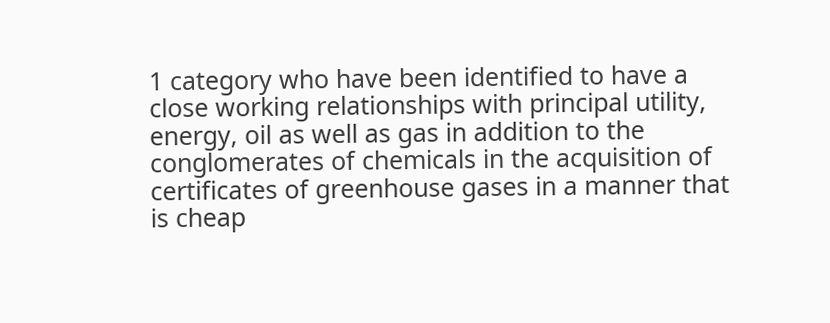1 category who have been identified to have a close working relationships with principal utility, energy, oil as well as gas in addition to the conglomerates of chemicals in the acquisition of certificates of greenhouse gases in a manner that is cheap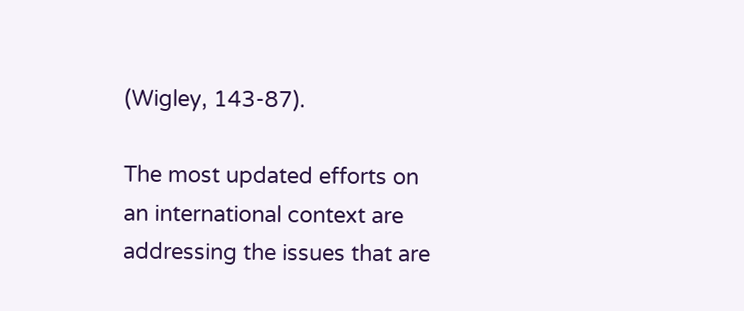(Wigley, 143-87).

The most updated efforts on an international context are addressing the issues that are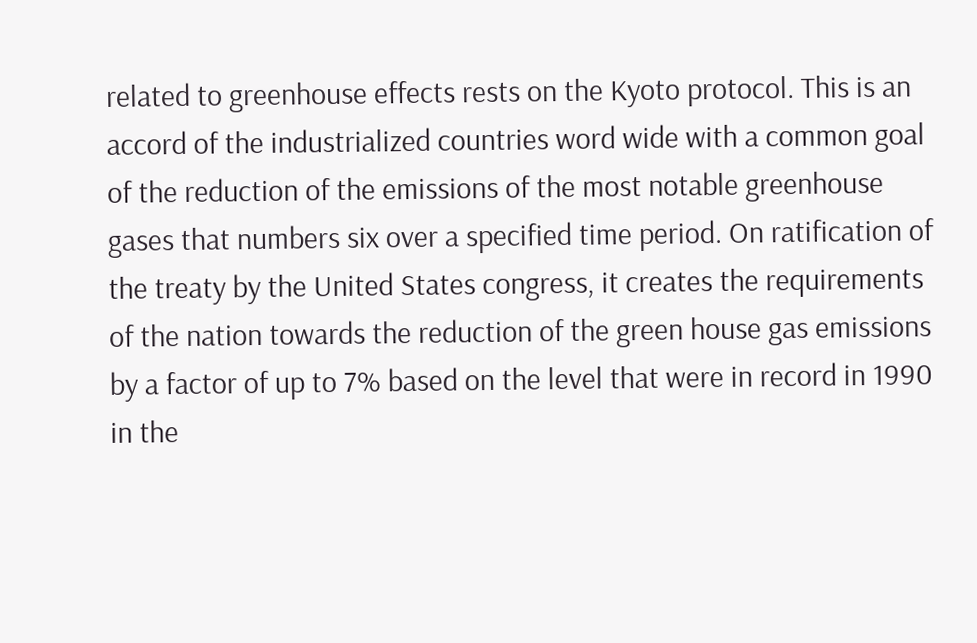related to greenhouse effects rests on the Kyoto protocol. This is an accord of the industrialized countries word wide with a common goal of the reduction of the emissions of the most notable greenhouse gases that numbers six over a specified time period. On ratification of the treaty by the United States congress, it creates the requirements of the nation towards the reduction of the green house gas emissions by a factor of up to 7% based on the level that were in record in 1990 in the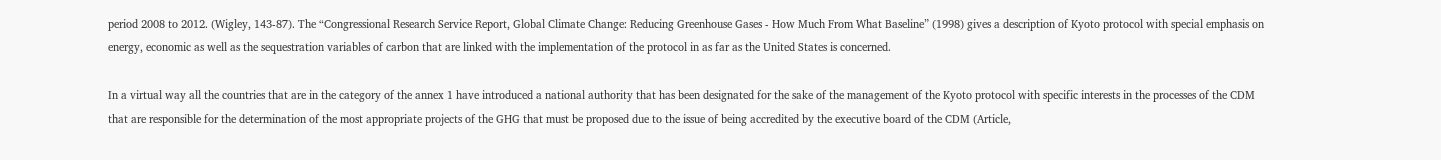period 2008 to 2012. (Wigley, 143-87). The “Congressional Research Service Report, Global Climate Change: Reducing Greenhouse Gases - How Much From What Baseline” (1998) gives a description of Kyoto protocol with special emphasis on energy, economic as well as the sequestration variables of carbon that are linked with the implementation of the protocol in as far as the United States is concerned.

In a virtual way all the countries that are in the category of the annex 1 have introduced a national authority that has been designated for the sake of the management of the Kyoto protocol with specific interests in the processes of the CDM that are responsible for the determination of the most appropriate projects of the GHG that must be proposed due to the issue of being accredited by the executive board of the CDM (Article,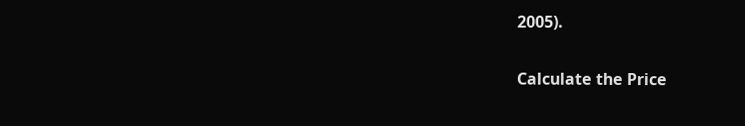2005).

Calculate the Price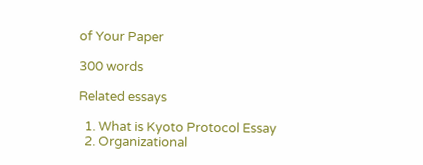of Your Paper

300 words

Related essays

  1. What is Kyoto Protocol Essay
  2. Organizational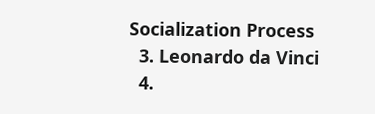Socialization Process
  3. Leonardo da Vinci
  4.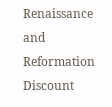Renaissance and Reformation
Discount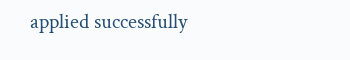applied successfully